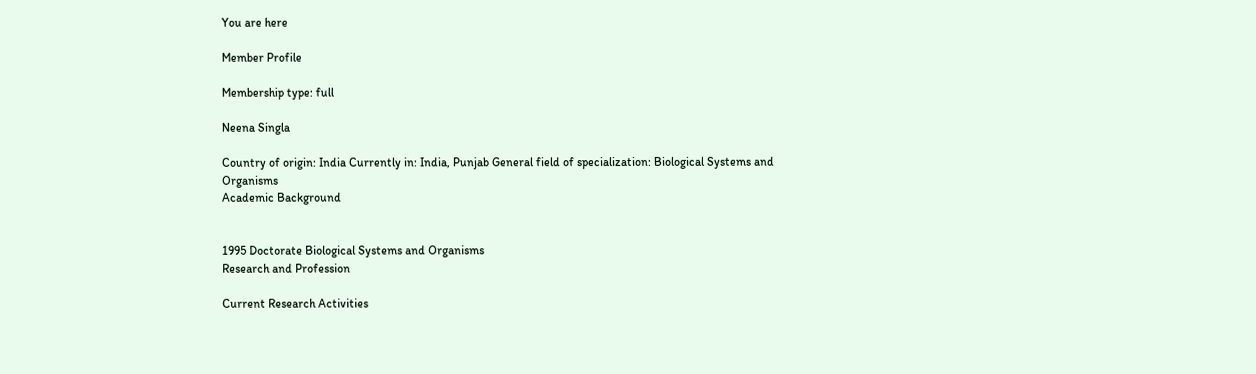You are here

Member Profile

Membership type: full

Neena Singla

Country of origin: India Currently in: India, Punjab General field of specialization: Biological Systems and Organisms
Academic Background


1995 Doctorate Biological Systems and Organisms
Research and Profession

Current Research Activities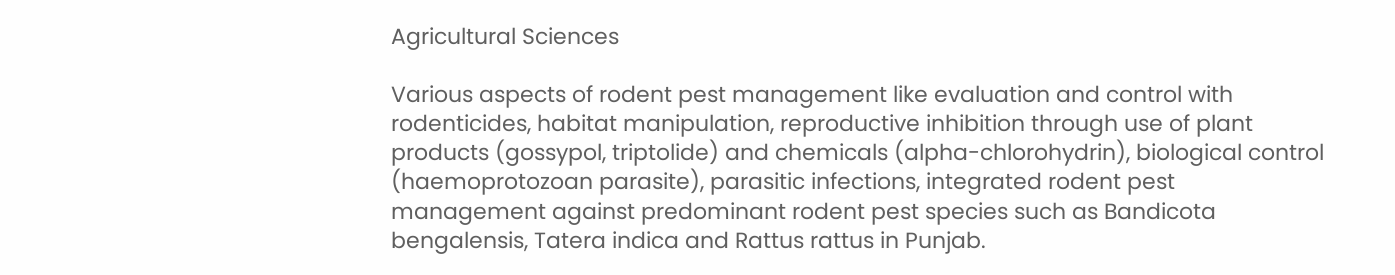Agricultural Sciences

Various aspects of rodent pest management like evaluation and control with rodenticides, habitat manipulation, reproductive inhibition through use of plant products (gossypol, triptolide) and chemicals (alpha-chlorohydrin), biological control (haemoprotozoan parasite), parasitic infections, integrated rodent pest management against predominant rodent pest species such as Bandicota bengalensis, Tatera indica and Rattus rattus in Punjab.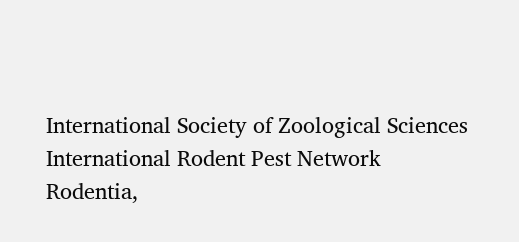International Society of Zoological Sciences
International Rodent Pest Network
Rodentia,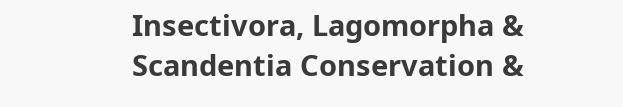Insectivora, Lagomorpha & Scandentia Conservation &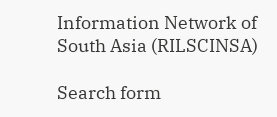Information Network of South Asia (RILSCINSA)

Search form